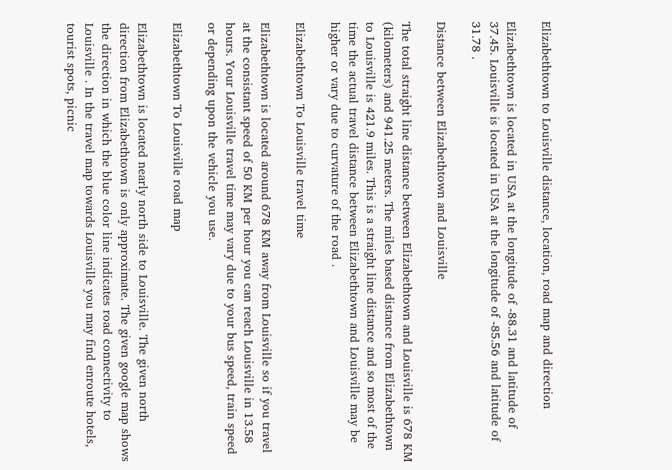Elizabethtown to Louisville distance, location, road map and direction

Elizabethtown is located in USA at the longitude of -88.31 and latitude of 37.45. Louisville is located in USA at the longitude of -85.56 and latitude of 31.78 .

Distance between Elizabethtown and Louisville

The total straight line distance between Elizabethtown and Louisville is 678 KM (kilometers) and 941.25 meters. The miles based distance from Elizabethtown to Louisville is 421.9 miles. This is a straight line distance and so most of the time the actual travel distance between Elizabethtown and Louisville may be higher or vary due to curvature of the road .

Elizabethtown To Louisville travel time

Elizabethtown is located around 678 KM away from Louisville so if you travel at the consistant speed of 50 KM per hour you can reach Louisville in 13.58 hours. Your Louisville travel time may vary due to your bus speed, train speed or depending upon the vehicle you use.

Elizabethtown To Louisville road map

Elizabethtown is located nearly north side to Louisville. The given north direction from Elizabethtown is only approximate. The given google map shows the direction in which the blue color line indicates road connectivity to Louisville . In the travel map towards Louisville you may find enroute hotels, tourist spots, picnic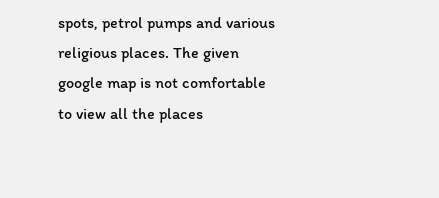spots, petrol pumps and various religious places. The given google map is not comfortable to view all the places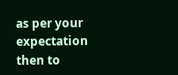as per your expectation then to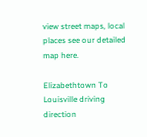view street maps, local places see our detailed map here.

Elizabethtown To Louisville driving direction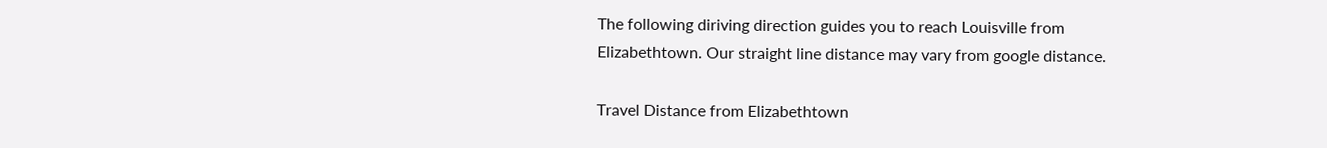The following diriving direction guides you to reach Louisville from Elizabethtown. Our straight line distance may vary from google distance.

Travel Distance from Elizabethtown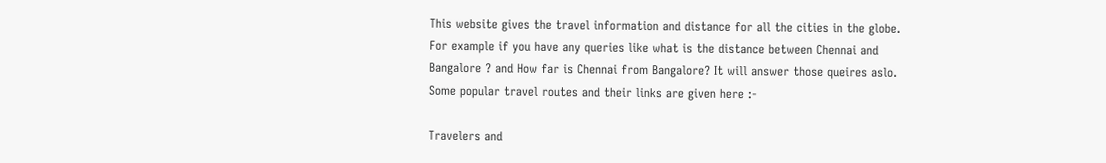This website gives the travel information and distance for all the cities in the globe. For example if you have any queries like what is the distance between Chennai and Bangalore ? and How far is Chennai from Bangalore? It will answer those queires aslo. Some popular travel routes and their links are given here :-

Travelers and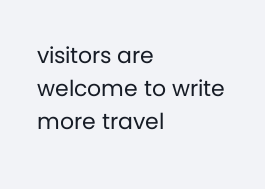visitors are welcome to write more travel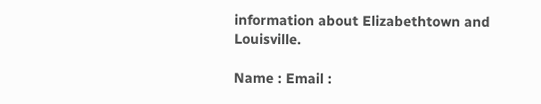information about Elizabethtown and Louisville.

Name : Email :